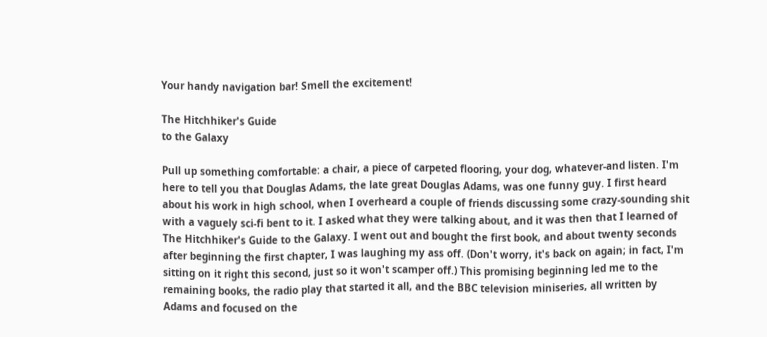Your handy navigation bar! Smell the excitement!

The Hitchhiker's Guide
to the Galaxy

Pull up something comfortable: a chair, a piece of carpeted flooring, your dog, whatever-and listen. I'm here to tell you that Douglas Adams, the late great Douglas Adams, was one funny guy. I first heard about his work in high school, when I overheard a couple of friends discussing some crazy-sounding shit with a vaguely sci-fi bent to it. I asked what they were talking about, and it was then that I learned of The Hitchhiker's Guide to the Galaxy. I went out and bought the first book, and about twenty seconds after beginning the first chapter, I was laughing my ass off. (Don't worry, it's back on again; in fact, I'm sitting on it right this second, just so it won't scamper off.) This promising beginning led me to the remaining books, the radio play that started it all, and the BBC television miniseries, all written by Adams and focused on the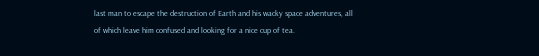last man to escape the destruction of Earth and his wacky space adventures, all of which leave him confused and looking for a nice cup of tea.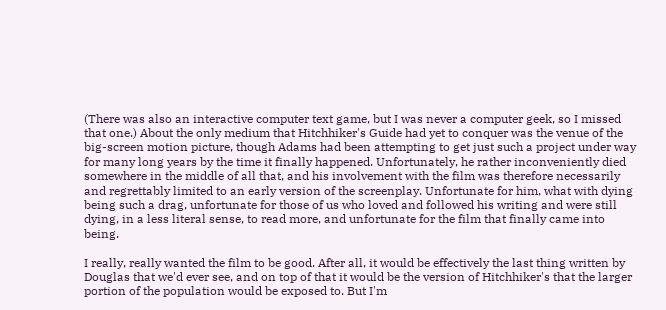(There was also an interactive computer text game, but I was never a computer geek, so I missed that one.) About the only medium that Hitchhiker's Guide had yet to conquer was the venue of the big-screen motion picture, though Adams had been attempting to get just such a project under way for many long years by the time it finally happened. Unfortunately, he rather inconveniently died somewhere in the middle of all that, and his involvement with the film was therefore necessarily and regrettably limited to an early version of the screenplay. Unfortunate for him, what with dying being such a drag, unfortunate for those of us who loved and followed his writing and were still dying, in a less literal sense, to read more, and unfortunate for the film that finally came into being.

I really, really wanted the film to be good. After all, it would be effectively the last thing written by Douglas that we'd ever see, and on top of that it would be the version of Hitchhiker's that the larger portion of the population would be exposed to. But I'm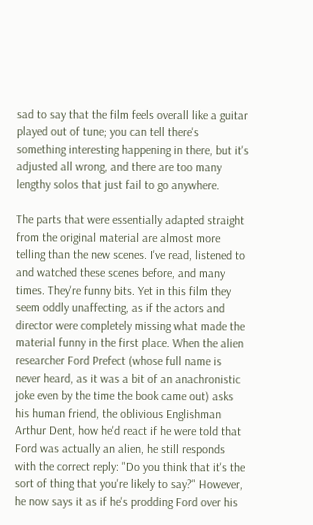sad to say that the film feels overall like a guitar played out of tune; you can tell there's something interesting happening in there, but it's adjusted all wrong, and there are too many lengthy solos that just fail to go anywhere.

The parts that were essentially adapted straight from the original material are almost more telling than the new scenes. I've read, listened to and watched these scenes before, and many times. They're funny bits. Yet in this film they seem oddly unaffecting, as if the actors and director were completely missing what made the material funny in the first place. When the alien researcher Ford Prefect (whose full name is never heard, as it was a bit of an anachronistic joke even by the time the book came out) asks his human friend, the oblivious Englishman Arthur Dent, how he'd react if he were told that Ford was actually an alien, he still responds with the correct reply: "Do you think that it's the sort of thing that you're likely to say?" However, he now says it as if he's prodding Ford over his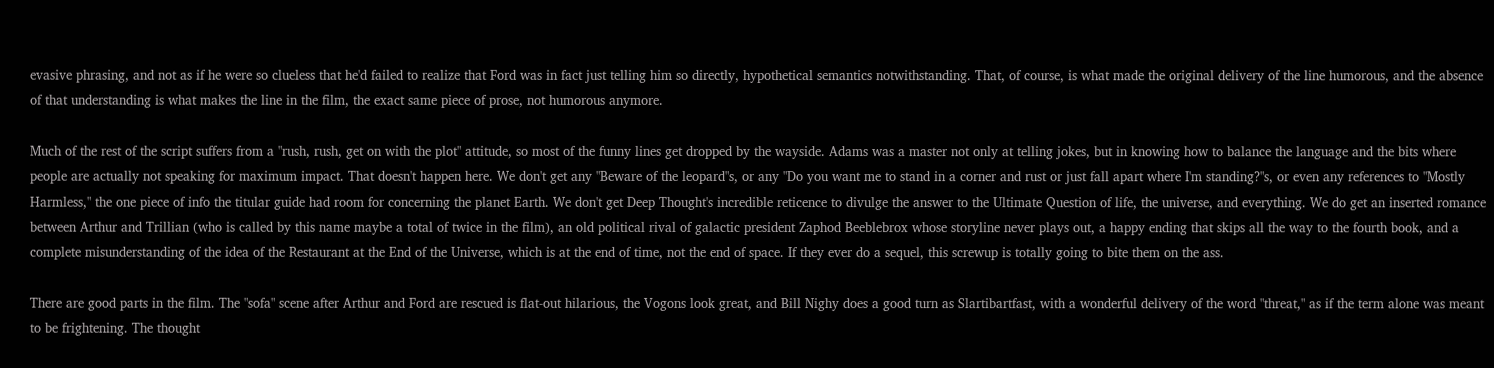evasive phrasing, and not as if he were so clueless that he'd failed to realize that Ford was in fact just telling him so directly, hypothetical semantics notwithstanding. That, of course, is what made the original delivery of the line humorous, and the absence of that understanding is what makes the line in the film, the exact same piece of prose, not humorous anymore.

Much of the rest of the script suffers from a "rush, rush, get on with the plot" attitude, so most of the funny lines get dropped by the wayside. Adams was a master not only at telling jokes, but in knowing how to balance the language and the bits where people are actually not speaking for maximum impact. That doesn't happen here. We don't get any "Beware of the leopard"s, or any "Do you want me to stand in a corner and rust or just fall apart where I'm standing?"s, or even any references to "Mostly Harmless," the one piece of info the titular guide had room for concerning the planet Earth. We don't get Deep Thought's incredible reticence to divulge the answer to the Ultimate Question of life, the universe, and everything. We do get an inserted romance between Arthur and Trillian (who is called by this name maybe a total of twice in the film), an old political rival of galactic president Zaphod Beeblebrox whose storyline never plays out, a happy ending that skips all the way to the fourth book, and a complete misunderstanding of the idea of the Restaurant at the End of the Universe, which is at the end of time, not the end of space. If they ever do a sequel, this screwup is totally going to bite them on the ass.

There are good parts in the film. The "sofa" scene after Arthur and Ford are rescued is flat-out hilarious, the Vogons look great, and Bill Nighy does a good turn as Slartibartfast, with a wonderful delivery of the word "threat," as if the term alone was meant to be frightening. The thought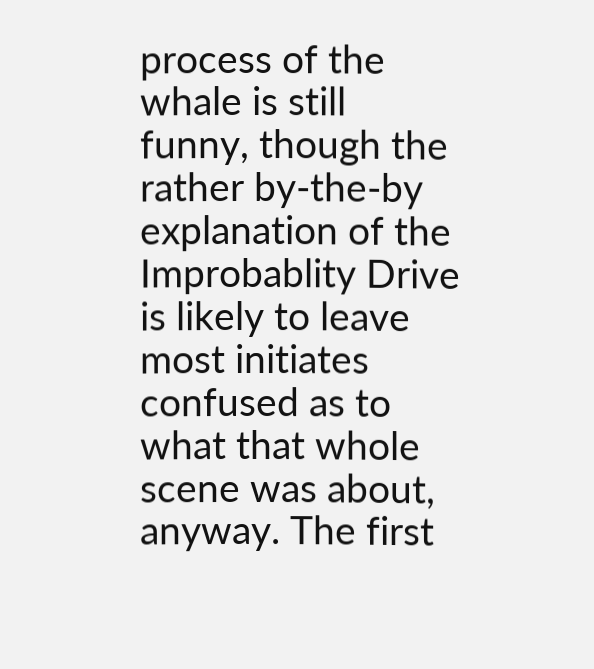process of the whale is still funny, though the rather by-the-by explanation of the Improbablity Drive is likely to leave most initiates confused as to what that whole scene was about, anyway. The first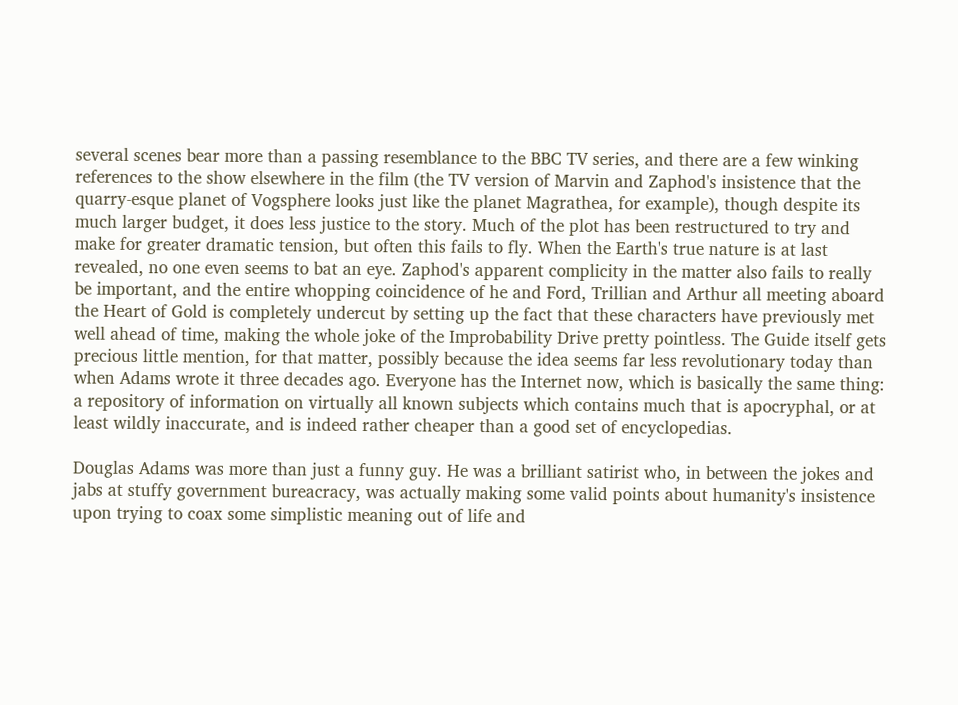several scenes bear more than a passing resemblance to the BBC TV series, and there are a few winking references to the show elsewhere in the film (the TV version of Marvin and Zaphod's insistence that the quarry-esque planet of Vogsphere looks just like the planet Magrathea, for example), though despite its much larger budget, it does less justice to the story. Much of the plot has been restructured to try and make for greater dramatic tension, but often this fails to fly. When the Earth's true nature is at last revealed, no one even seems to bat an eye. Zaphod's apparent complicity in the matter also fails to really be important, and the entire whopping coincidence of he and Ford, Trillian and Arthur all meeting aboard the Heart of Gold is completely undercut by setting up the fact that these characters have previously met well ahead of time, making the whole joke of the Improbability Drive pretty pointless. The Guide itself gets precious little mention, for that matter, possibly because the idea seems far less revolutionary today than when Adams wrote it three decades ago. Everyone has the Internet now, which is basically the same thing: a repository of information on virtually all known subjects which contains much that is apocryphal, or at least wildly inaccurate, and is indeed rather cheaper than a good set of encyclopedias.

Douglas Adams was more than just a funny guy. He was a brilliant satirist who, in between the jokes and jabs at stuffy government bureacracy, was actually making some valid points about humanity's insistence upon trying to coax some simplistic meaning out of life and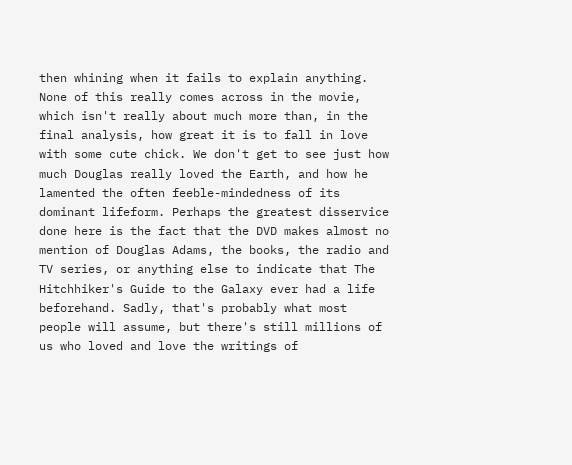then whining when it fails to explain anything. None of this really comes across in the movie, which isn't really about much more than, in the final analysis, how great it is to fall in love with some cute chick. We don't get to see just how much Douglas really loved the Earth, and how he lamented the often feeble-mindedness of its dominant lifeform. Perhaps the greatest disservice done here is the fact that the DVD makes almost no mention of Douglas Adams, the books, the radio and TV series, or anything else to indicate that The Hitchhiker's Guide to the Galaxy ever had a life beforehand. Sadly, that's probably what most people will assume, but there's still millions of us who loved and love the writings of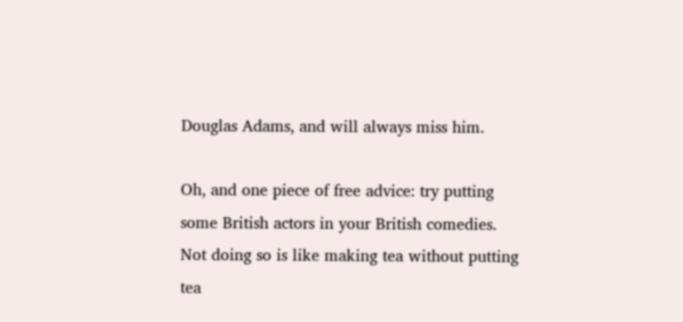Douglas Adams, and will always miss him.

Oh, and one piece of free advice: try putting some British actors in your British comedies. Not doing so is like making tea without putting tea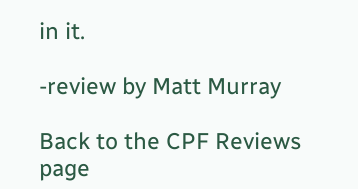in it.

-review by Matt Murray

Back to the CPF Reviews page